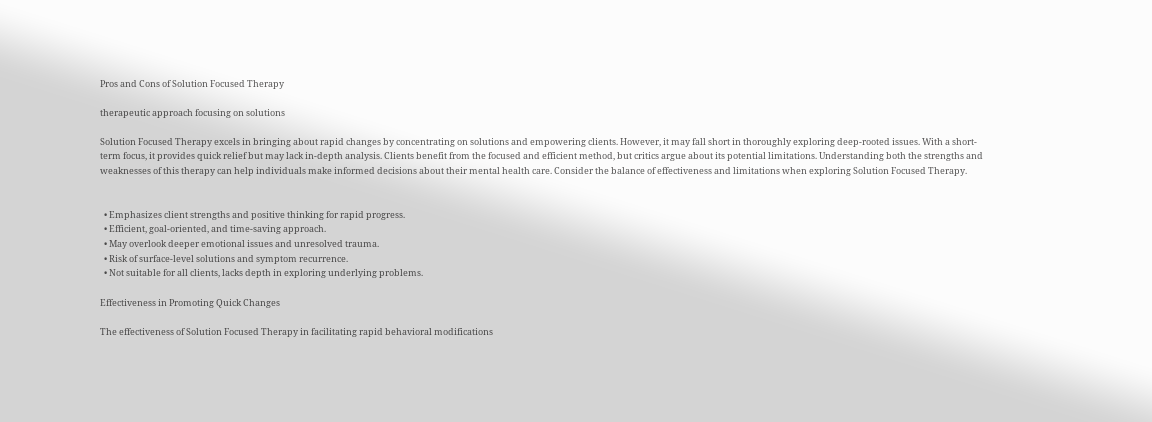Pros and Cons of Solution Focused Therapy

therapeutic approach focusing on solutions

Solution Focused Therapy excels in bringing about rapid changes by concentrating on solutions and empowering clients. However, it may fall short in thoroughly exploring deep-rooted issues. With a short-term focus, it provides quick relief but may lack in-depth analysis. Clients benefit from the focused and efficient method, but critics argue about its potential limitations. Understanding both the strengths and weaknesses of this therapy can help individuals make informed decisions about their mental health care. Consider the balance of effectiveness and limitations when exploring Solution Focused Therapy.


  • Emphasizes client strengths and positive thinking for rapid progress.
  • Efficient, goal-oriented, and time-saving approach.
  • May overlook deeper emotional issues and unresolved trauma.
  • Risk of surface-level solutions and symptom recurrence.
  • Not suitable for all clients, lacks depth in exploring underlying problems.

Effectiveness in Promoting Quick Changes

The effectiveness of Solution Focused Therapy in facilitating rapid behavioral modifications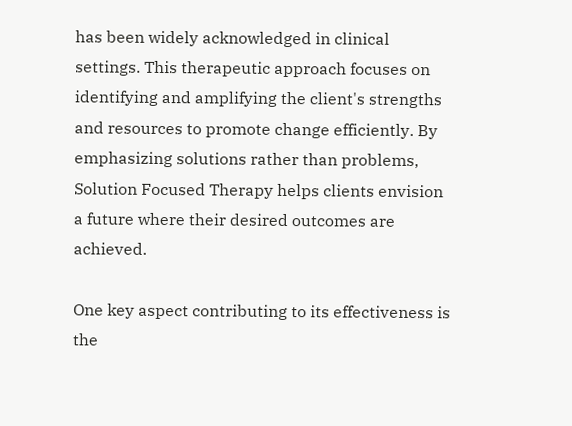has been widely acknowledged in clinical settings. This therapeutic approach focuses on identifying and amplifying the client's strengths and resources to promote change efficiently. By emphasizing solutions rather than problems, Solution Focused Therapy helps clients envision a future where their desired outcomes are achieved.

One key aspect contributing to its effectiveness is the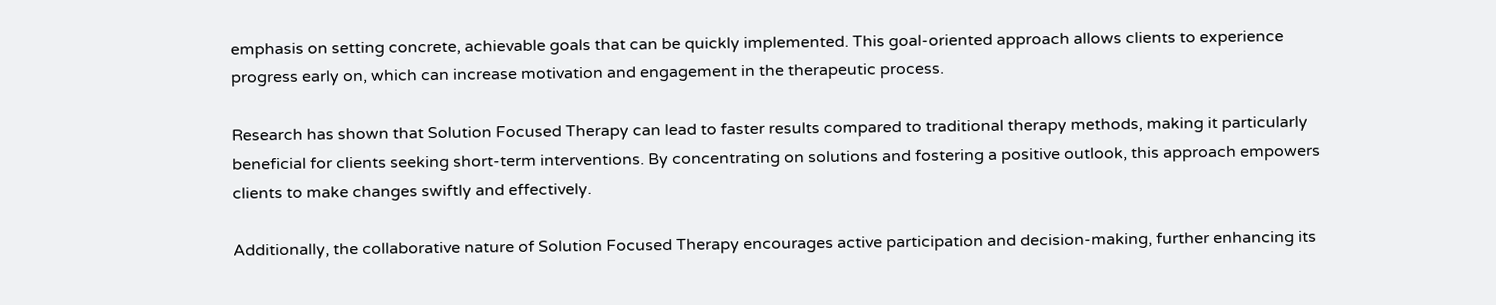emphasis on setting concrete, achievable goals that can be quickly implemented. This goal-oriented approach allows clients to experience progress early on, which can increase motivation and engagement in the therapeutic process.

Research has shown that Solution Focused Therapy can lead to faster results compared to traditional therapy methods, making it particularly beneficial for clients seeking short-term interventions. By concentrating on solutions and fostering a positive outlook, this approach empowers clients to make changes swiftly and effectively.

Additionally, the collaborative nature of Solution Focused Therapy encourages active participation and decision-making, further enhancing its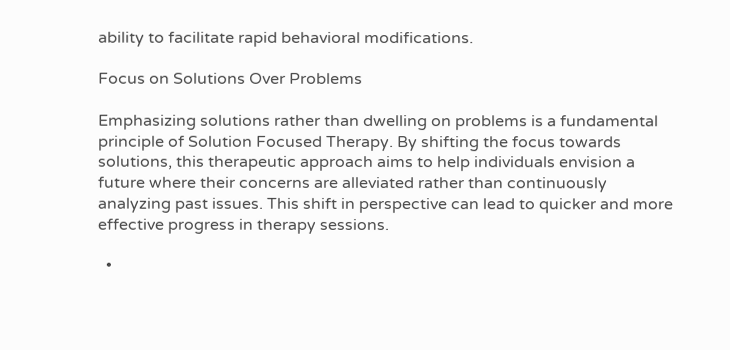ability to facilitate rapid behavioral modifications.

Focus on Solutions Over Problems

Emphasizing solutions rather than dwelling on problems is a fundamental principle of Solution Focused Therapy. By shifting the focus towards solutions, this therapeutic approach aims to help individuals envision a future where their concerns are alleviated rather than continuously analyzing past issues. This shift in perspective can lead to quicker and more effective progress in therapy sessions.

  •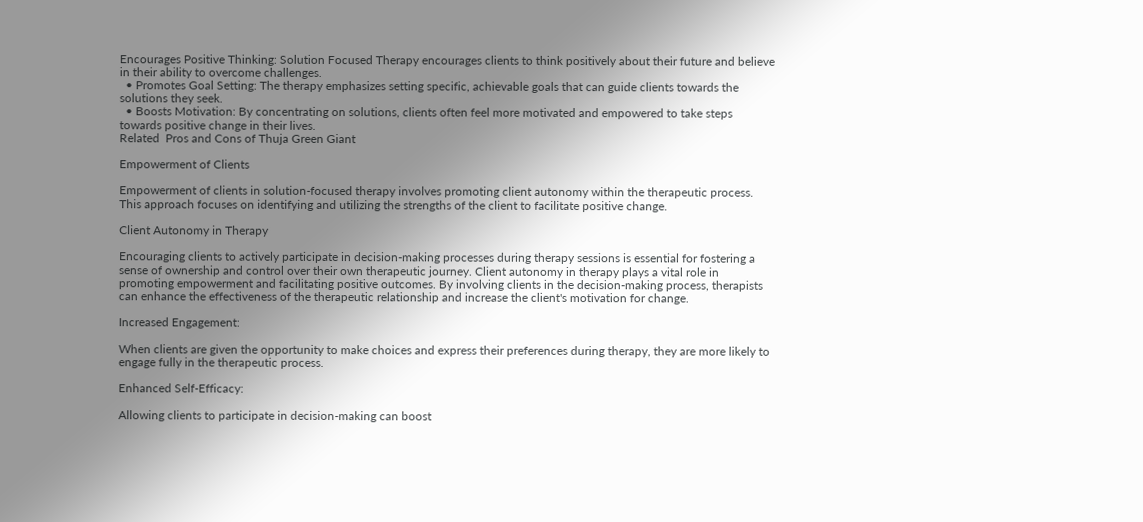Encourages Positive Thinking: Solution Focused Therapy encourages clients to think positively about their future and believe in their ability to overcome challenges.
  • Promotes Goal Setting: The therapy emphasizes setting specific, achievable goals that can guide clients towards the solutions they seek.
  • Boosts Motivation: By concentrating on solutions, clients often feel more motivated and empowered to take steps towards positive change in their lives.
Related  Pros and Cons of Thuja Green Giant

Empowerment of Clients

Empowerment of clients in solution-focused therapy involves promoting client autonomy within the therapeutic process. This approach focuses on identifying and utilizing the strengths of the client to facilitate positive change.

Client Autonomy in Therapy

Encouraging clients to actively participate in decision-making processes during therapy sessions is essential for fostering a sense of ownership and control over their own therapeutic journey. Client autonomy in therapy plays a vital role in promoting empowerment and facilitating positive outcomes. By involving clients in the decision-making process, therapists can enhance the effectiveness of the therapeutic relationship and increase the client's motivation for change.

Increased Engagement:

When clients are given the opportunity to make choices and express their preferences during therapy, they are more likely to engage fully in the therapeutic process.

Enhanced Self-Efficacy:

Allowing clients to participate in decision-making can boost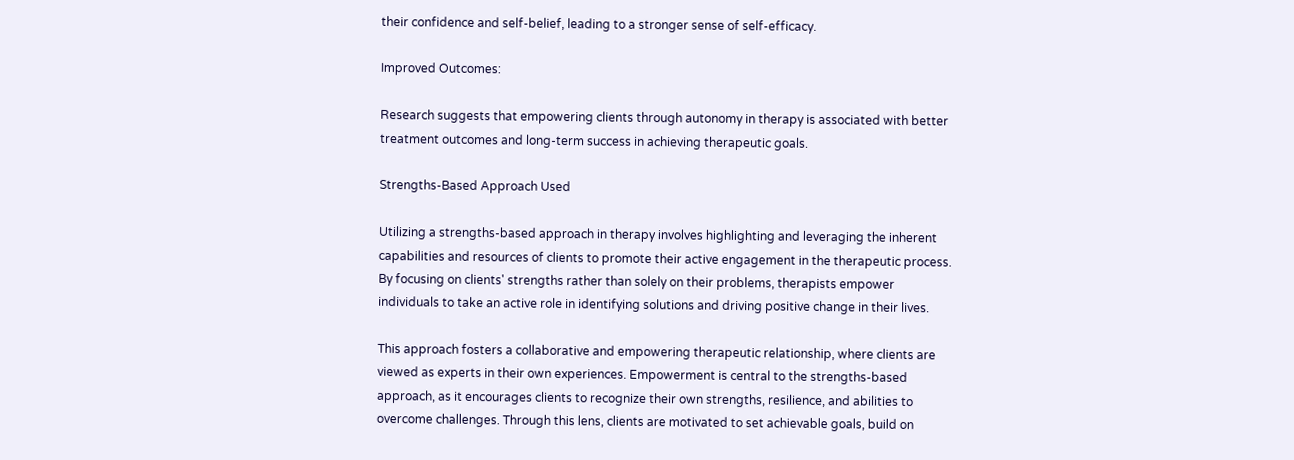their confidence and self-belief, leading to a stronger sense of self-efficacy.

Improved Outcomes:

Research suggests that empowering clients through autonomy in therapy is associated with better treatment outcomes and long-term success in achieving therapeutic goals.

Strengths-Based Approach Used

Utilizing a strengths-based approach in therapy involves highlighting and leveraging the inherent capabilities and resources of clients to promote their active engagement in the therapeutic process. By focusing on clients' strengths rather than solely on their problems, therapists empower individuals to take an active role in identifying solutions and driving positive change in their lives.

This approach fosters a collaborative and empowering therapeutic relationship, where clients are viewed as experts in their own experiences. Empowerment is central to the strengths-based approach, as it encourages clients to recognize their own strengths, resilience, and abilities to overcome challenges. Through this lens, clients are motivated to set achievable goals, build on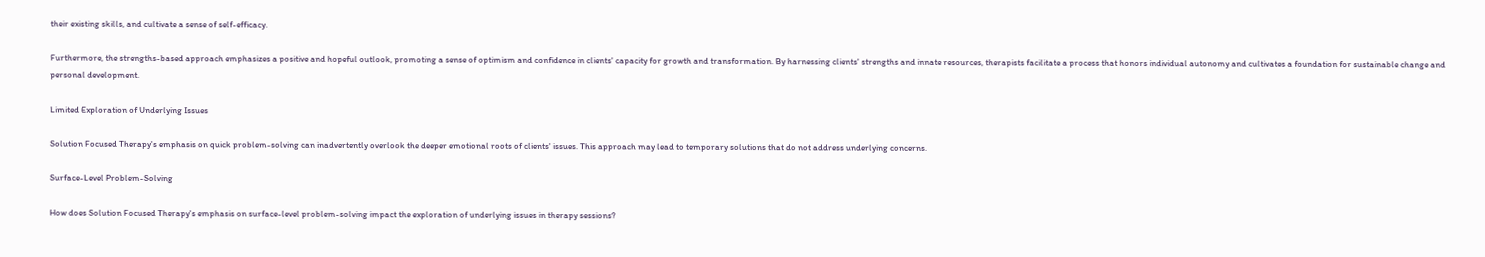their existing skills, and cultivate a sense of self-efficacy.

Furthermore, the strengths-based approach emphasizes a positive and hopeful outlook, promoting a sense of optimism and confidence in clients' capacity for growth and transformation. By harnessing clients' strengths and innate resources, therapists facilitate a process that honors individual autonomy and cultivates a foundation for sustainable change and personal development.

Limited Exploration of Underlying Issues

Solution Focused Therapy's emphasis on quick problem-solving can inadvertently overlook the deeper emotional roots of clients' issues. This approach may lead to temporary solutions that do not address underlying concerns.

Surface-Level Problem-Solving

How does Solution Focused Therapy's emphasis on surface-level problem-solving impact the exploration of underlying issues in therapy sessions?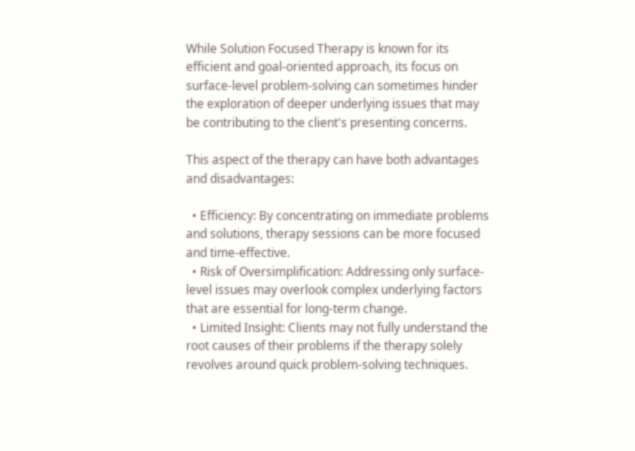While Solution Focused Therapy is known for its efficient and goal-oriented approach, its focus on surface-level problem-solving can sometimes hinder the exploration of deeper underlying issues that may be contributing to the client's presenting concerns.

This aspect of the therapy can have both advantages and disadvantages:

  • Efficiency: By concentrating on immediate problems and solutions, therapy sessions can be more focused and time-effective.
  • Risk of Oversimplification: Addressing only surface-level issues may overlook complex underlying factors that are essential for long-term change.
  • Limited Insight: Clients may not fully understand the root causes of their problems if the therapy solely revolves around quick problem-solving techniques.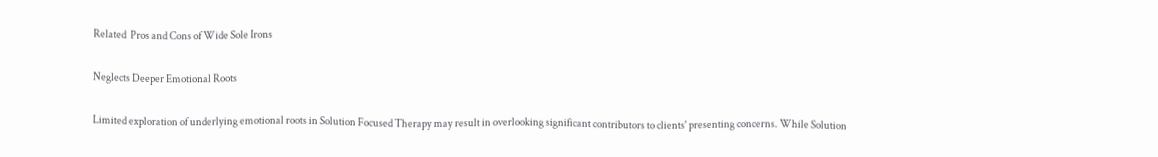Related  Pros and Cons of Wide Sole Irons

Neglects Deeper Emotional Roots

Limited exploration of underlying emotional roots in Solution Focused Therapy may result in overlooking significant contributors to clients' presenting concerns. While Solution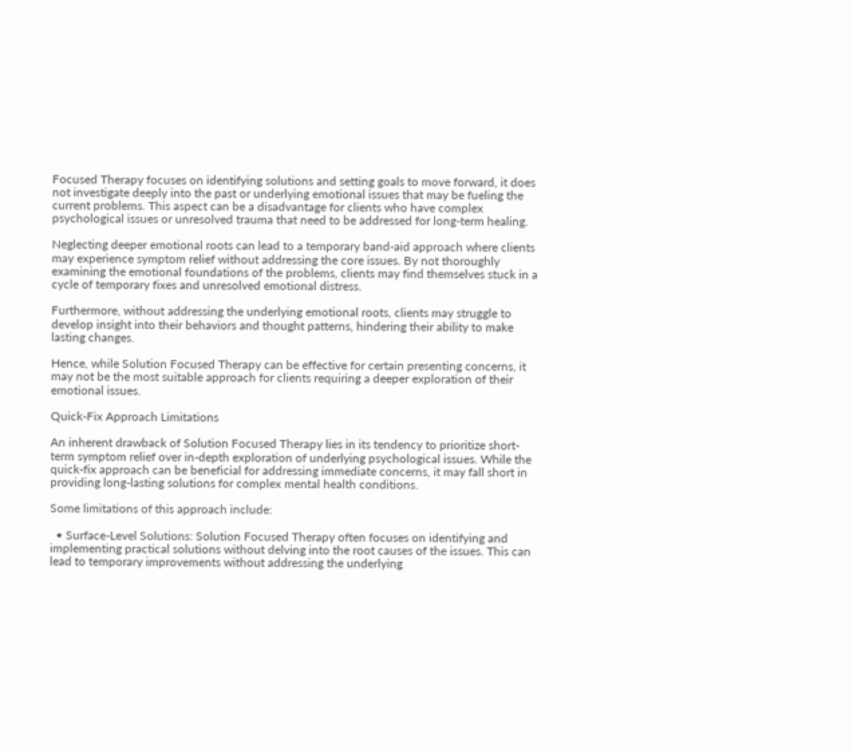Focused Therapy focuses on identifying solutions and setting goals to move forward, it does not investigate deeply into the past or underlying emotional issues that may be fueling the current problems. This aspect can be a disadvantage for clients who have complex psychological issues or unresolved trauma that need to be addressed for long-term healing.

Neglecting deeper emotional roots can lead to a temporary band-aid approach where clients may experience symptom relief without addressing the core issues. By not thoroughly examining the emotional foundations of the problems, clients may find themselves stuck in a cycle of temporary fixes and unresolved emotional distress.

Furthermore, without addressing the underlying emotional roots, clients may struggle to develop insight into their behaviors and thought patterns, hindering their ability to make lasting changes.

Hence, while Solution Focused Therapy can be effective for certain presenting concerns, it may not be the most suitable approach for clients requiring a deeper exploration of their emotional issues.

Quick-Fix Approach Limitations

An inherent drawback of Solution Focused Therapy lies in its tendency to prioritize short-term symptom relief over in-depth exploration of underlying psychological issues. While the quick-fix approach can be beneficial for addressing immediate concerns, it may fall short in providing long-lasting solutions for complex mental health conditions.

Some limitations of this approach include:

  • Surface-Level Solutions: Solution Focused Therapy often focuses on identifying and implementing practical solutions without delving into the root causes of the issues. This can lead to temporary improvements without addressing the underlying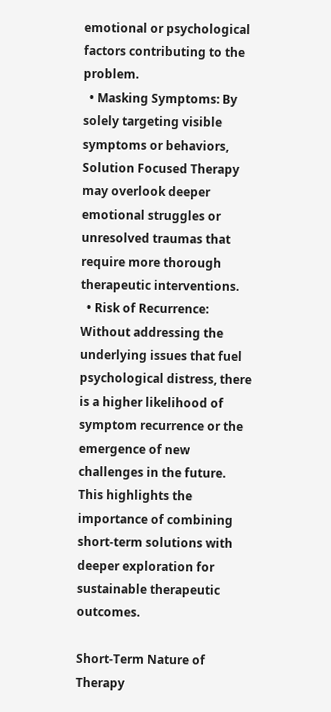emotional or psychological factors contributing to the problem.
  • Masking Symptoms: By solely targeting visible symptoms or behaviors, Solution Focused Therapy may overlook deeper emotional struggles or unresolved traumas that require more thorough therapeutic interventions.
  • Risk of Recurrence: Without addressing the underlying issues that fuel psychological distress, there is a higher likelihood of symptom recurrence or the emergence of new challenges in the future. This highlights the importance of combining short-term solutions with deeper exploration for sustainable therapeutic outcomes.

Short-Term Nature of Therapy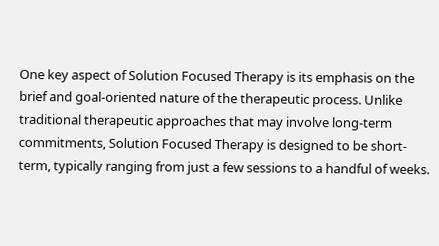One key aspect of Solution Focused Therapy is its emphasis on the brief and goal-oriented nature of the therapeutic process. Unlike traditional therapeutic approaches that may involve long-term commitments, Solution Focused Therapy is designed to be short-term, typically ranging from just a few sessions to a handful of weeks.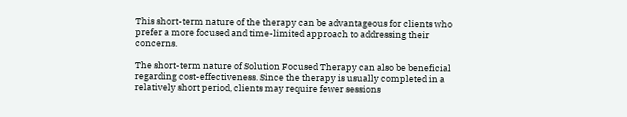This short-term nature of the therapy can be advantageous for clients who prefer a more focused and time-limited approach to addressing their concerns.

The short-term nature of Solution Focused Therapy can also be beneficial regarding cost-effectiveness. Since the therapy is usually completed in a relatively short period, clients may require fewer sessions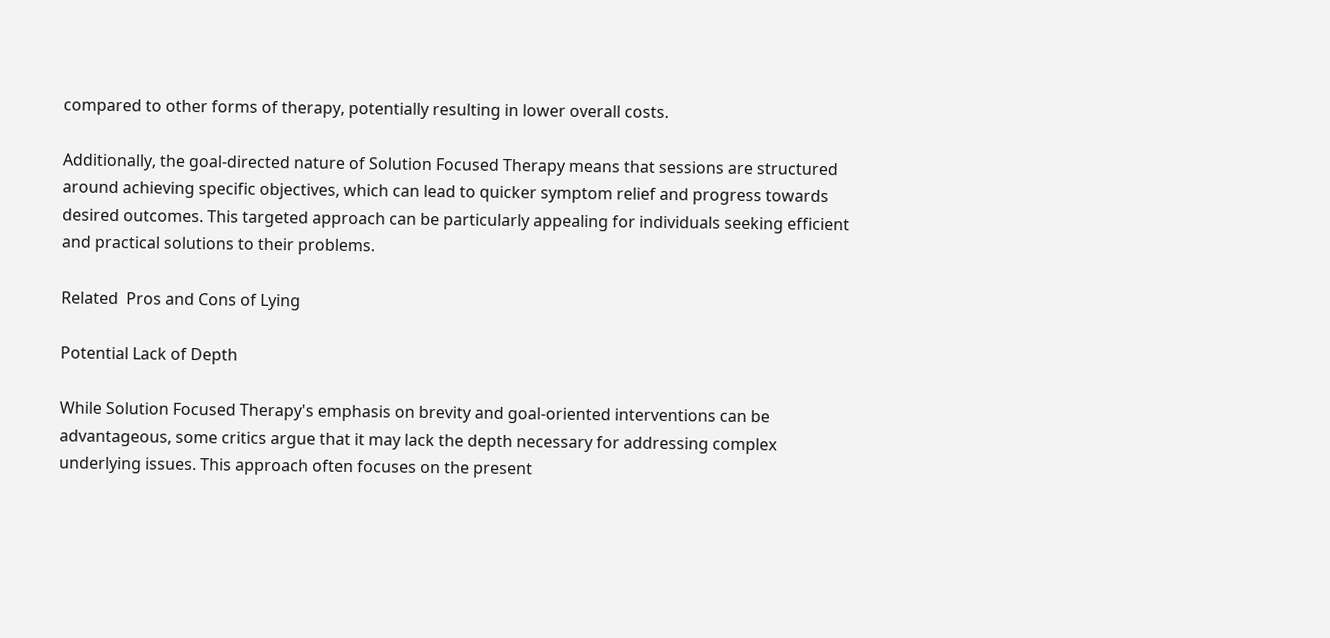compared to other forms of therapy, potentially resulting in lower overall costs.

Additionally, the goal-directed nature of Solution Focused Therapy means that sessions are structured around achieving specific objectives, which can lead to quicker symptom relief and progress towards desired outcomes. This targeted approach can be particularly appealing for individuals seeking efficient and practical solutions to their problems.

Related  Pros and Cons of Lying

Potential Lack of Depth

While Solution Focused Therapy's emphasis on brevity and goal-oriented interventions can be advantageous, some critics argue that it may lack the depth necessary for addressing complex underlying issues. This approach often focuses on the present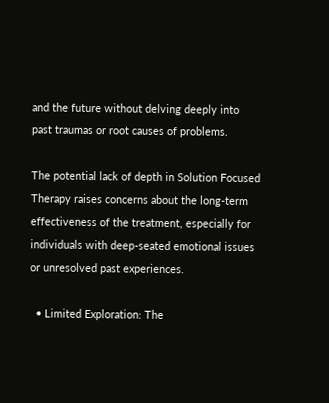and the future without delving deeply into past traumas or root causes of problems.

The potential lack of depth in Solution Focused Therapy raises concerns about the long-term effectiveness of the treatment, especially for individuals with deep-seated emotional issues or unresolved past experiences.

  • Limited Exploration: The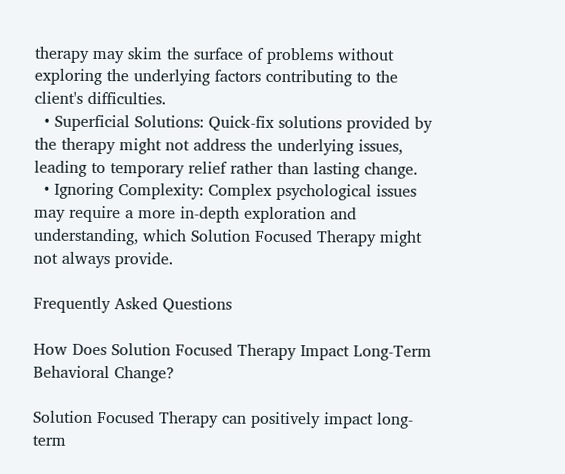therapy may skim the surface of problems without exploring the underlying factors contributing to the client's difficulties.
  • Superficial Solutions: Quick-fix solutions provided by the therapy might not address the underlying issues, leading to temporary relief rather than lasting change.
  • Ignoring Complexity: Complex psychological issues may require a more in-depth exploration and understanding, which Solution Focused Therapy might not always provide.

Frequently Asked Questions

How Does Solution Focused Therapy Impact Long-Term Behavioral Change?

Solution Focused Therapy can positively impact long-term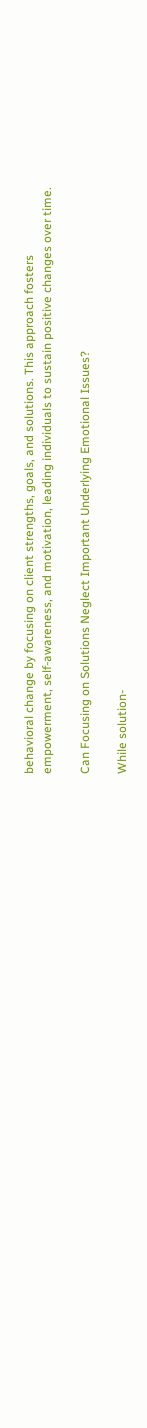behavioral change by focusing on client strengths, goals, and solutions. This approach fosters empowerment, self-awareness, and motivation, leading individuals to sustain positive changes over time.

Can Focusing on Solutions Neglect Important Underlying Emotional Issues?

While solution-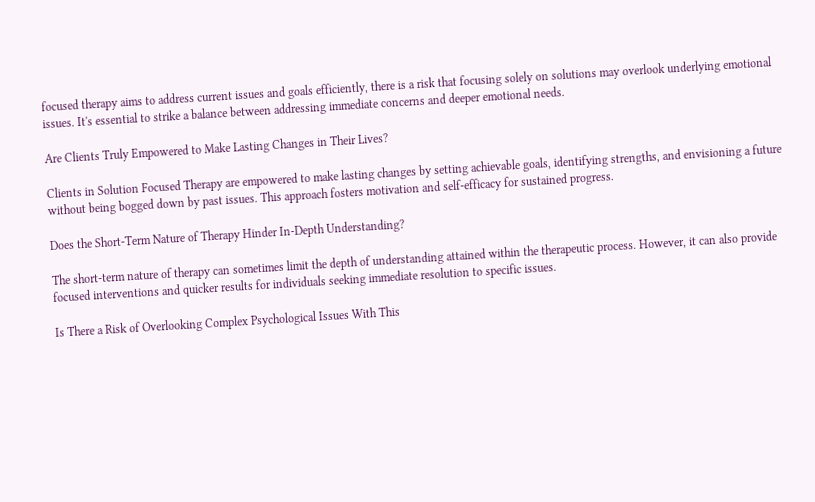focused therapy aims to address current issues and goals efficiently, there is a risk that focusing solely on solutions may overlook underlying emotional issues. It's essential to strike a balance between addressing immediate concerns and deeper emotional needs.

Are Clients Truly Empowered to Make Lasting Changes in Their Lives?

Clients in Solution Focused Therapy are empowered to make lasting changes by setting achievable goals, identifying strengths, and envisioning a future without being bogged down by past issues. This approach fosters motivation and self-efficacy for sustained progress.

Does the Short-Term Nature of Therapy Hinder In-Depth Understanding?

The short-term nature of therapy can sometimes limit the depth of understanding attained within the therapeutic process. However, it can also provide focused interventions and quicker results for individuals seeking immediate resolution to specific issues.

Is There a Risk of Overlooking Complex Psychological Issues With This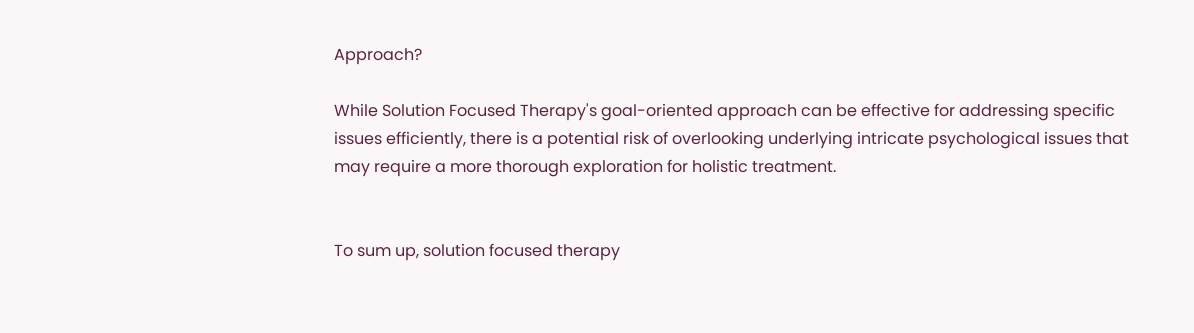Approach?

While Solution Focused Therapy's goal-oriented approach can be effective for addressing specific issues efficiently, there is a potential risk of overlooking underlying intricate psychological issues that may require a more thorough exploration for holistic treatment.


To sum up, solution focused therapy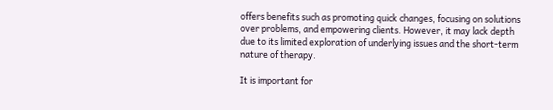offers benefits such as promoting quick changes, focusing on solutions over problems, and empowering clients. However, it may lack depth due to its limited exploration of underlying issues and the short-term nature of therapy.

It is important for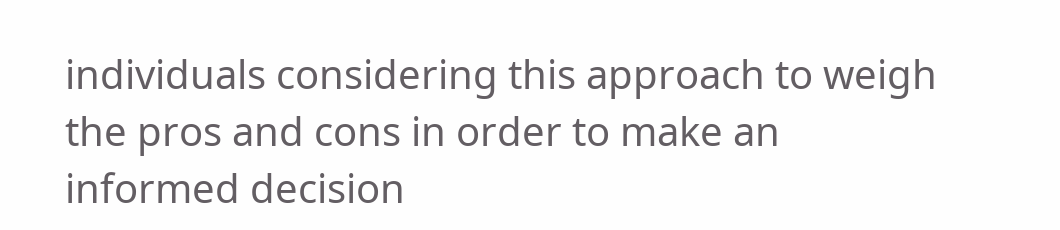individuals considering this approach to weigh the pros and cons in order to make an informed decision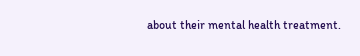about their mental health treatment.